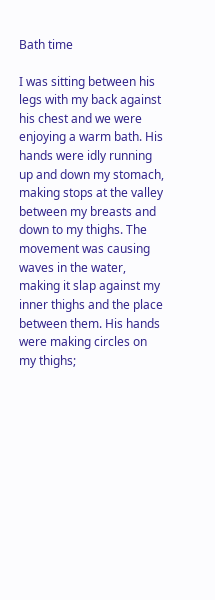Bath time

I was sitting between his legs with my back against his chest and we were enjoying a warm bath. His hands were idly running up and down my stomach, making stops at the valley between my breasts and down to my thighs. The movement was causing waves in the water, making it slap against my inner thighs and the place between them. His hands were making circles on my thighs;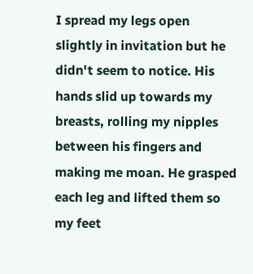I spread my legs open slightly in invitation but he didn't seem to notice. His hands slid up towards my breasts, rolling my nipples between his fingers and making me moan. He grasped each leg and lifted them so my feet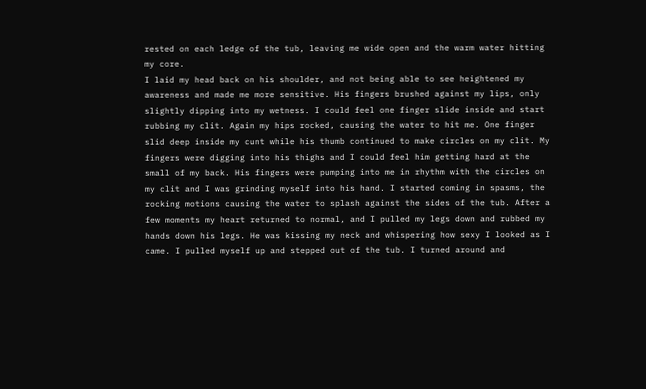rested on each ledge of the tub, leaving me wide open and the warm water hitting my core.
I laid my head back on his shoulder, and not being able to see heightened my awareness and made me more sensitive. His fingers brushed against my lips, only slightly dipping into my wetness. I could feel one finger slide inside and start rubbing my clit. Again my hips rocked, causing the water to hit me. One finger slid deep inside my cunt while his thumb continued to make circles on my clit. My fingers were digging into his thighs and I could feel him getting hard at the small of my back. His fingers were pumping into me in rhythm with the circles on my clit and I was grinding myself into his hand. I started coming in spasms, the rocking motions causing the water to splash against the sides of the tub. After a few moments my heart returned to normal, and I pulled my legs down and rubbed my hands down his legs. He was kissing my neck and whispering how sexy I looked as I came. I pulled myself up and stepped out of the tub. I turned around and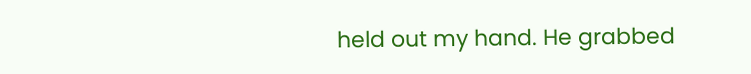held out my hand. He grabbed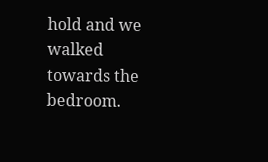hold and we walked towards the bedroom.